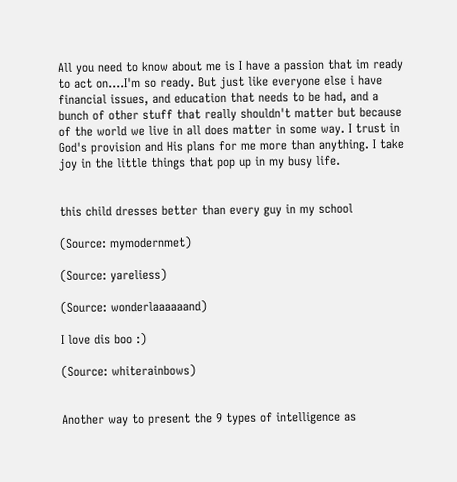All you need to know about me is I have a passion that im ready to act on....I'm so ready. But just like everyone else i have financial issues, and education that needs to be had, and a bunch of other stuff that really shouldn't matter but because of the world we live in all does matter in some way. I trust in God's provision and His plans for me more than anything. I take joy in the little things that pop up in my busy life.


this child dresses better than every guy in my school

(Source: mymodernmet)

(Source: yareliess)

(Source: wonderlaaaaaand)

I love dis boo :)

(Source: whiterainbows)


Another way to present the 9 types of intelligence as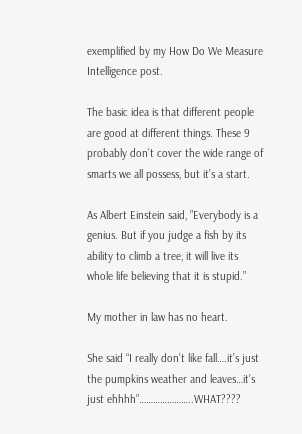exemplified by my How Do We Measure Intelligence post.

The basic idea is that different people are good at different things. These 9 probably don’t cover the wide range of smarts we all possess, but it’s a start.

As Albert Einstein said, ”Everybody is a genius. But if you judge a fish by its ability to climb a tree, it will live its whole life believing that it is stupid.”

My mother in law has no heart.

She said “I really don’t like fall….it’s just the pumpkins weather and leaves…it’s just ehhhh”…………………..WHAT????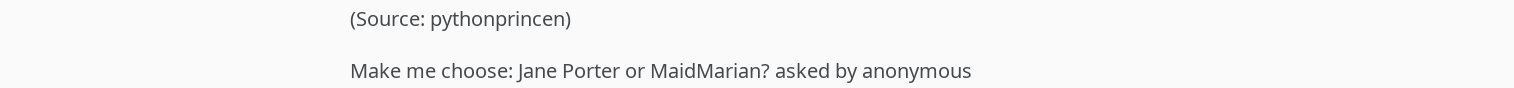(Source: pythonprincen)

Make me choose: Jane Porter or MaidMarian? asked by anonymous